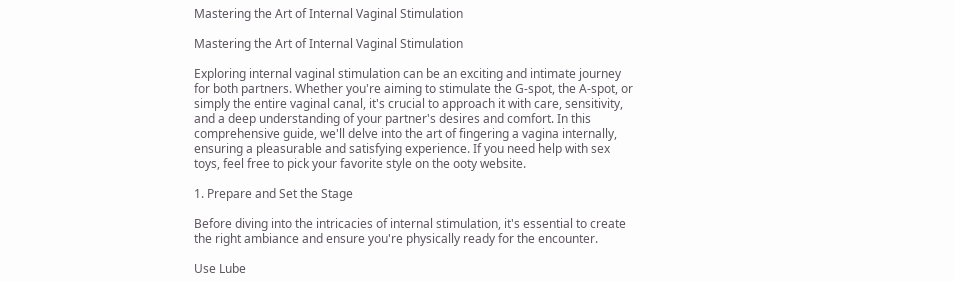Mastering the Art of Internal Vaginal Stimulation

Mastering the Art of Internal Vaginal Stimulation

Exploring internal vaginal stimulation can be an exciting and intimate journey for both partners. Whether you're aiming to stimulate the G-spot, the A-spot, or simply the entire vaginal canal, it's crucial to approach it with care, sensitivity, and a deep understanding of your partner's desires and comfort. In this comprehensive guide, we'll delve into the art of fingering a vagina internally, ensuring a pleasurable and satisfying experience. If you need help with sex toys, feel free to pick your favorite style on the ooty website.

1. Prepare and Set the Stage

Before diving into the intricacies of internal stimulation, it's essential to create the right ambiance and ensure you're physically ready for the encounter.

Use Lube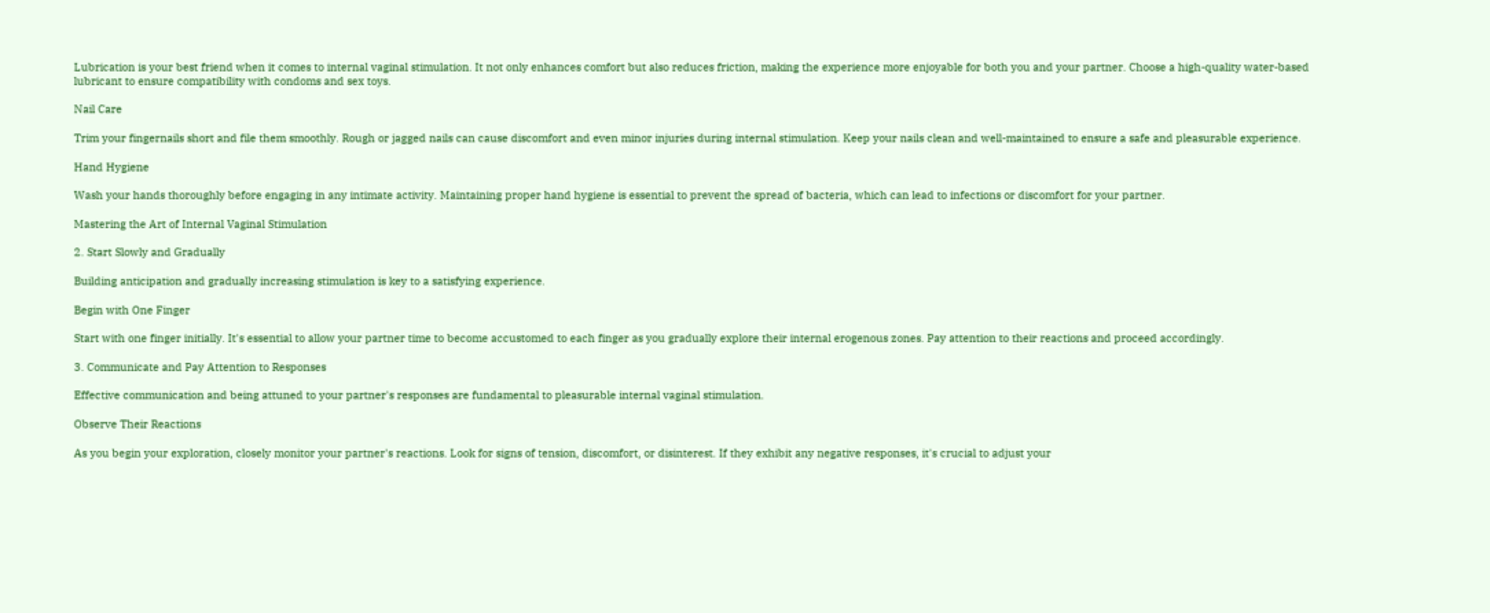Lubrication is your best friend when it comes to internal vaginal stimulation. It not only enhances comfort but also reduces friction, making the experience more enjoyable for both you and your partner. Choose a high-quality water-based lubricant to ensure compatibility with condoms and sex toys.

Nail Care

Trim your fingernails short and file them smoothly. Rough or jagged nails can cause discomfort and even minor injuries during internal stimulation. Keep your nails clean and well-maintained to ensure a safe and pleasurable experience.

Hand Hygiene

Wash your hands thoroughly before engaging in any intimate activity. Maintaining proper hand hygiene is essential to prevent the spread of bacteria, which can lead to infections or discomfort for your partner.

Mastering the Art of Internal Vaginal Stimulation

2. Start Slowly and Gradually

Building anticipation and gradually increasing stimulation is key to a satisfying experience.

Begin with One Finger

Start with one finger initially. It's essential to allow your partner time to become accustomed to each finger as you gradually explore their internal erogenous zones. Pay attention to their reactions and proceed accordingly.

3. Communicate and Pay Attention to Responses

Effective communication and being attuned to your partner's responses are fundamental to pleasurable internal vaginal stimulation.

Observe Their Reactions

As you begin your exploration, closely monitor your partner's reactions. Look for signs of tension, discomfort, or disinterest. If they exhibit any negative responses, it's crucial to adjust your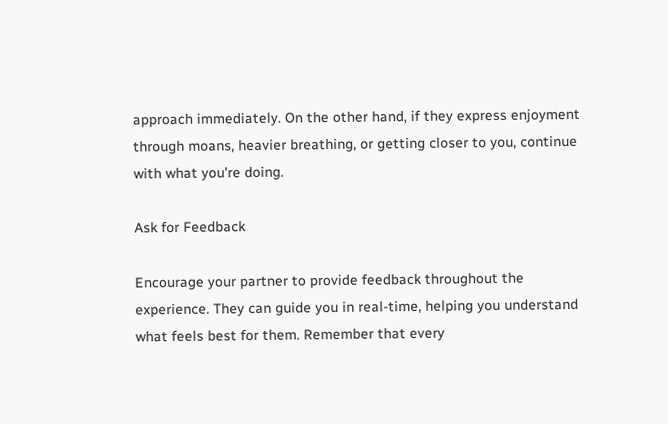approach immediately. On the other hand, if they express enjoyment through moans, heavier breathing, or getting closer to you, continue with what you're doing.

Ask for Feedback

Encourage your partner to provide feedback throughout the experience. They can guide you in real-time, helping you understand what feels best for them. Remember that every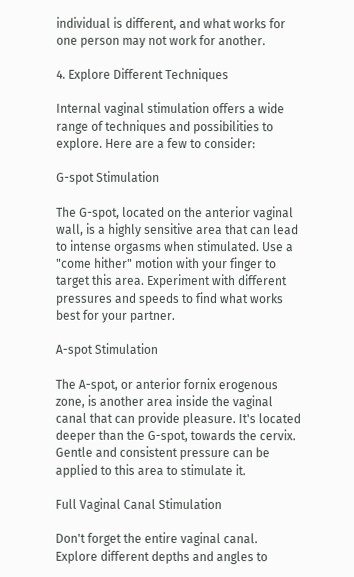individual is different, and what works for one person may not work for another.

4. Explore Different Techniques

Internal vaginal stimulation offers a wide range of techniques and possibilities to explore. Here are a few to consider:

G-spot Stimulation

The G-spot, located on the anterior vaginal wall, is a highly sensitive area that can lead to intense orgasms when stimulated. Use a "come hither" motion with your finger to target this area. Experiment with different pressures and speeds to find what works best for your partner.

A-spot Stimulation

The A-spot, or anterior fornix erogenous zone, is another area inside the vaginal canal that can provide pleasure. It's located deeper than the G-spot, towards the cervix. Gentle and consistent pressure can be applied to this area to stimulate it.

Full Vaginal Canal Stimulation

Don't forget the entire vaginal canal. Explore different depths and angles to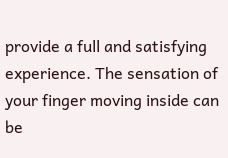provide a full and satisfying experience. The sensation of your finger moving inside can be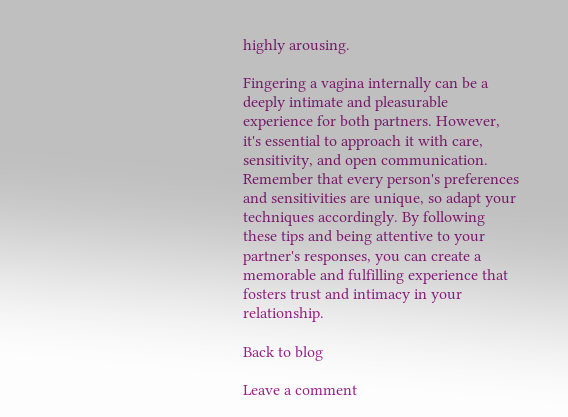highly arousing.

Fingering a vagina internally can be a deeply intimate and pleasurable experience for both partners. However, it's essential to approach it with care, sensitivity, and open communication. Remember that every person's preferences and sensitivities are unique, so adapt your techniques accordingly. By following these tips and being attentive to your partner's responses, you can create a memorable and fulfilling experience that fosters trust and intimacy in your relationship.

Back to blog

Leave a comment